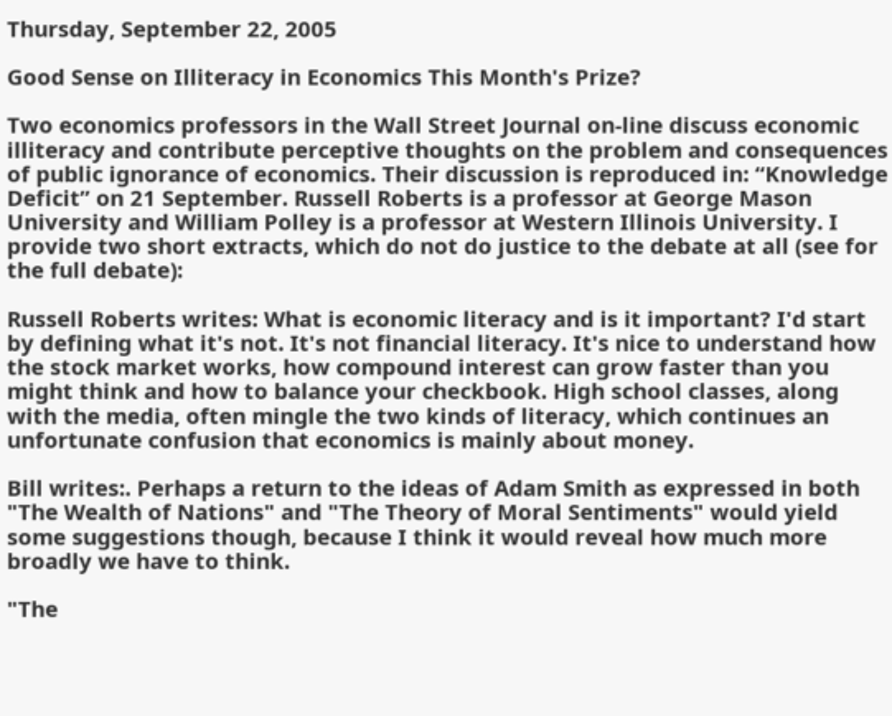Thursday, September 22, 2005

Good Sense on Illiteracy in Economics This Month's Prize?

Two economics professors in the Wall Street Journal on-line discuss economic illiteracy and contribute perceptive thoughts on the problem and consequences of public ignorance of economics. Their discussion is reproduced in: “Knowledge Deficit” on 21 September. Russell Roberts is a professor at George Mason University and William Polley is a professor at Western Illinois University. I provide two short extracts, which do not do justice to the debate at all (see for the full debate):

Russell Roberts writes: What is economic literacy and is it important? I'd start by defining what it's not. It's not financial literacy. It's nice to understand how the stock market works, how compound interest can grow faster than you might think and how to balance your checkbook. High school classes, along with the media, often mingle the two kinds of literacy, which continues an unfortunate confusion that economics is mainly about money.

Bill writes:. Perhaps a return to the ideas of Adam Smith as expressed in both "The Wealth of Nations" and "The Theory of Moral Sentiments" would yield some suggestions though, because I think it would reveal how much more broadly we have to think.

"The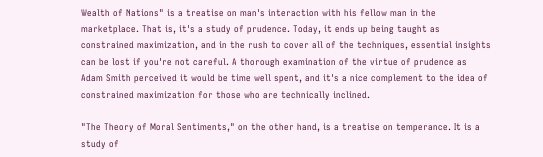Wealth of Nations" is a treatise on man's interaction with his fellow man in the marketplace. That is, it's a study of prudence. Today, it ends up being taught as constrained maximization, and in the rush to cover all of the techniques, essential insights can be lost if you're not careful. A thorough examination of the virtue of prudence as Adam Smith perceived it would be time well spent, and it's a nice complement to the idea of constrained maximization for those who are technically inclined.

"The Theory of Moral Sentiments," on the other hand, is a treatise on temperance. It is a study of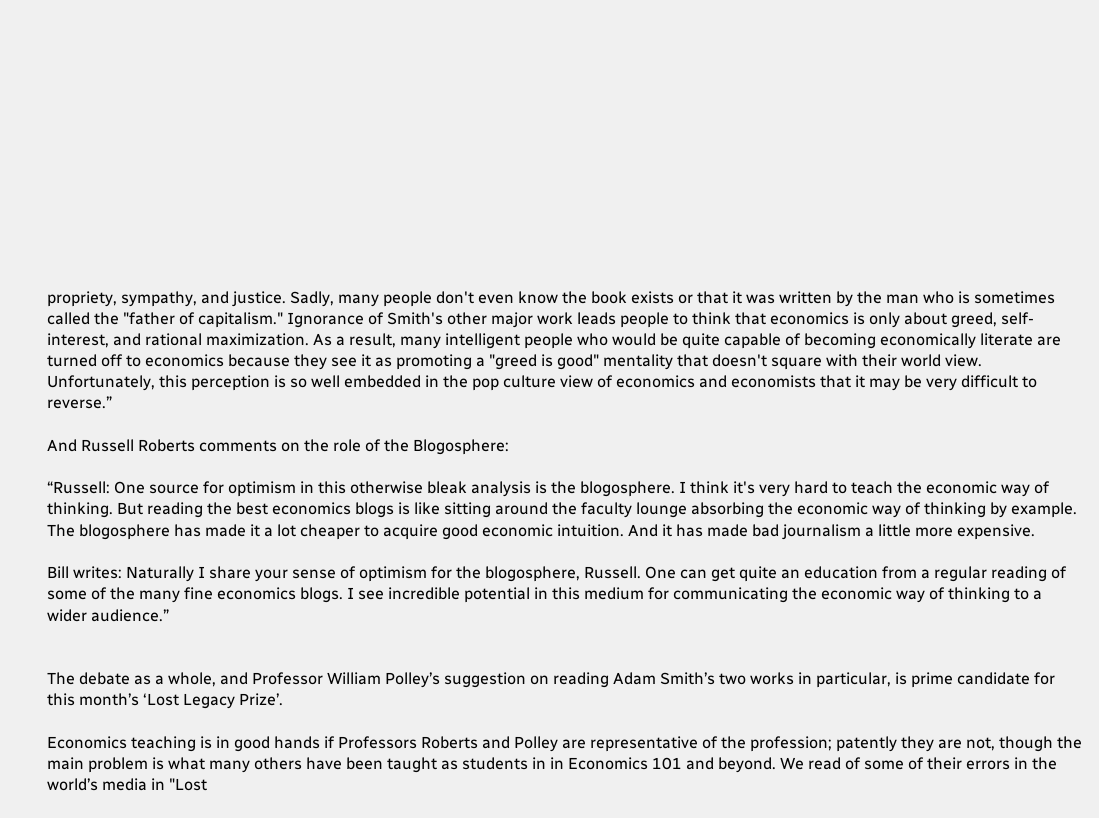propriety, sympathy, and justice. Sadly, many people don't even know the book exists or that it was written by the man who is sometimes called the "father of capitalism." Ignorance of Smith's other major work leads people to think that economics is only about greed, self-interest, and rational maximization. As a result, many intelligent people who would be quite capable of becoming economically literate are turned off to economics because they see it as promoting a "greed is good" mentality that doesn't square with their world view. Unfortunately, this perception is so well embedded in the pop culture view of economics and economists that it may be very difficult to reverse.”

And Russell Roberts comments on the role of the Blogosphere:

“Russell: One source for optimism in this otherwise bleak analysis is the blogosphere. I think it's very hard to teach the economic way of thinking. But reading the best economics blogs is like sitting around the faculty lounge absorbing the economic way of thinking by example. The blogosphere has made it a lot cheaper to acquire good economic intuition. And it has made bad journalism a little more expensive.

Bill writes: Naturally I share your sense of optimism for the blogosphere, Russell. One can get quite an education from a regular reading of some of the many fine economics blogs. I see incredible potential in this medium for communicating the economic way of thinking to a wider audience.”


The debate as a whole, and Professor William Polley’s suggestion on reading Adam Smith’s two works in particular, is prime candidate for this month’s ‘Lost Legacy Prize’.

Economics teaching is in good hands if Professors Roberts and Polley are representative of the profession; patently they are not, though the main problem is what many others have been taught as students in in Economics 101 and beyond. We read of some of their errors in the world’s media in "Lost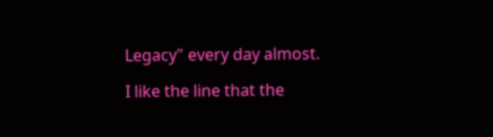Legacy" every day almost.

I like the line that the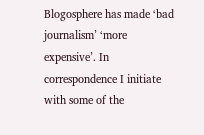Blogosphere has made ‘bad journalism’ ‘more expensive’. In correspondence I initiate with some of the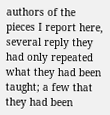authors of the pieces I report here, several reply they had only repeated what they had been taught; a few that they had been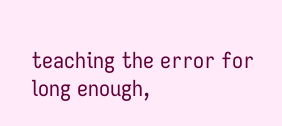teaching the error for long enough,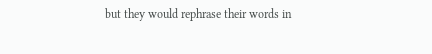but they would rephrase their words in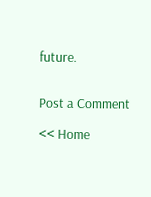future.


Post a Comment

<< Home